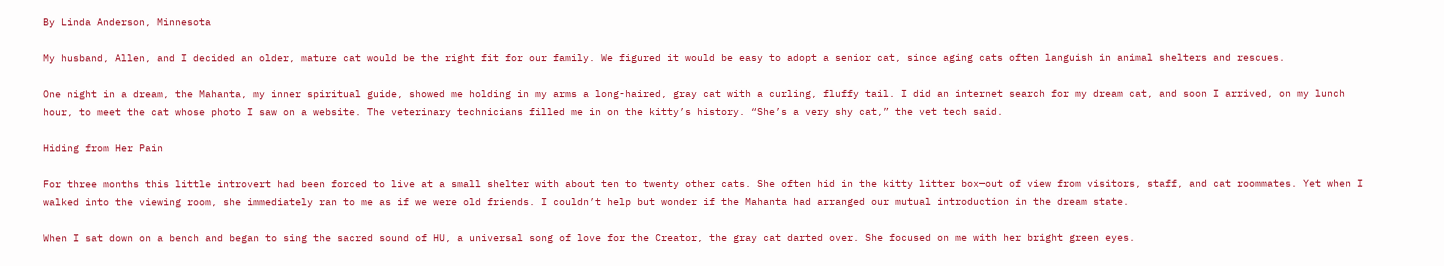By Linda Anderson, Minnesota

My husband, Allen, and I decided an older, mature cat would be the right fit for our family. We figured it would be easy to adopt a senior cat, since aging cats often languish in animal shelters and rescues.

One night in a dream, the Mahanta, my inner spiritual guide, showed me holding in my arms a long-haired, gray cat with a curling, fluffy tail. I did an internet search for my dream cat, and soon I arrived, on my lunch hour, to meet the cat whose photo I saw on a website. The veterinary technicians filled me in on the kitty’s history. “She’s a very shy cat,” the vet tech said.

Hiding from Her Pain

For three months this little introvert had been forced to live at a small shelter with about ten to twenty other cats. She often hid in the kitty litter box—out of view from visitors, staff, and cat roommates. Yet when I walked into the viewing room, she immediately ran to me as if we were old friends. I couldn’t help but wonder if the Mahanta had arranged our mutual introduction in the dream state.

When I sat down on a bench and began to sing the sacred sound of HU, a universal song of love for the Creator, the gray cat darted over. She focused on me with her bright green eyes.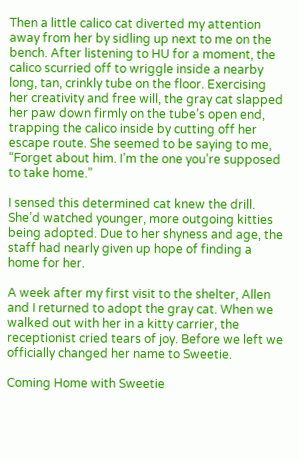Then a little calico cat diverted my attention away from her by sidling up next to me on the bench. After listening to HU for a moment, the calico scurried off to wriggle inside a nearby long, tan, crinkly tube on the floor. Exercising her creativity and free will, the gray cat slapped her paw down firmly on the tube’s open end, trapping the calico inside by cutting off her escape route. She seemed to be saying to me, “Forget about him. I’m the one you’re supposed to take home.”

I sensed this determined cat knew the drill. She’d watched younger, more outgoing kitties being adopted. Due to her shyness and age, the staff had nearly given up hope of finding a home for her.

A week after my first visit to the shelter, Allen and I returned to adopt the gray cat. When we walked out with her in a kitty carrier, the receptionist cried tears of joy. Before we left we officially changed her name to Sweetie.

Coming Home with Sweetie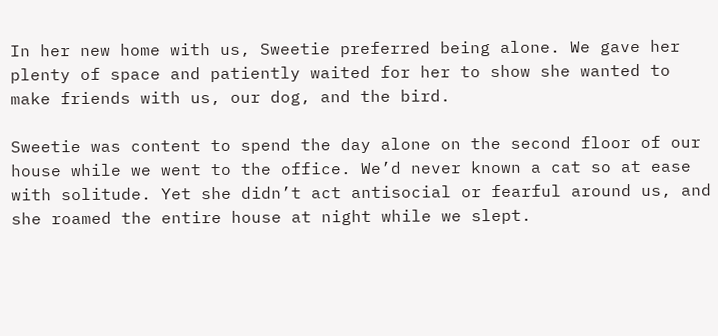In her new home with us, Sweetie preferred being alone. We gave her plenty of space and patiently waited for her to show she wanted to make friends with us, our dog, and the bird.

Sweetie was content to spend the day alone on the second floor of our house while we went to the office. We’d never known a cat so at ease with solitude. Yet she didn’t act antisocial or fearful around us, and she roamed the entire house at night while we slept.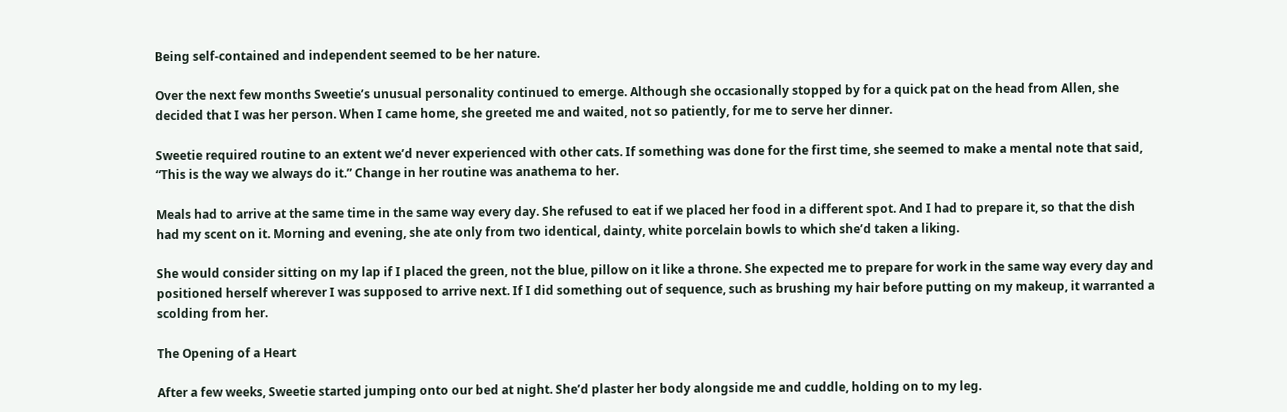Being self-contained and independent seemed to be her nature.

Over the next few months Sweetie’s unusual personality continued to emerge. Although she occasionally stopped by for a quick pat on the head from Allen, she decided that I was her person. When I came home, she greeted me and waited, not so patiently, for me to serve her dinner.

Sweetie required routine to an extent we’d never experienced with other cats. If something was done for the first time, she seemed to make a mental note that said, “This is the way we always do it.” Change in her routine was anathema to her.

Meals had to arrive at the same time in the same way every day. She refused to eat if we placed her food in a different spot. And I had to prepare it, so that the dish had my scent on it. Morning and evening, she ate only from two identical, dainty, white porcelain bowls to which she’d taken a liking.

She would consider sitting on my lap if I placed the green, not the blue, pillow on it like a throne. She expected me to prepare for work in the same way every day and positioned herself wherever I was supposed to arrive next. If I did something out of sequence, such as brushing my hair before putting on my makeup, it warranted a scolding from her.

The Opening of a Heart

After a few weeks, Sweetie started jumping onto our bed at night. She’d plaster her body alongside me and cuddle, holding on to my leg.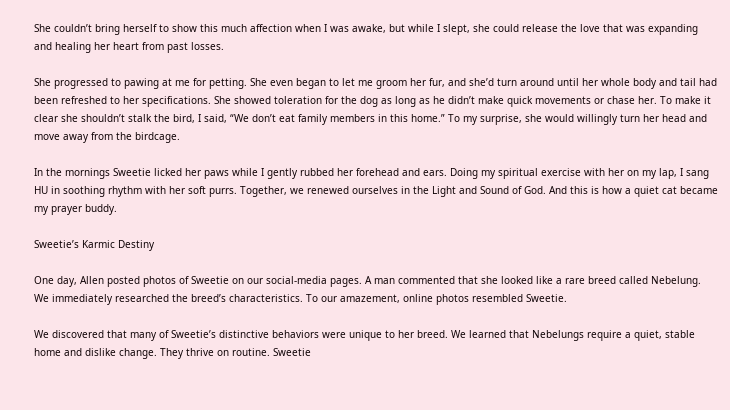She couldn’t bring herself to show this much affection when I was awake, but while I slept, she could release the love that was expanding and healing her heart from past losses.

She progressed to pawing at me for petting. She even began to let me groom her fur, and she’d turn around until her whole body and tail had been refreshed to her specifications. She showed toleration for the dog as long as he didn’t make quick movements or chase her. To make it clear she shouldn’t stalk the bird, I said, “We don’t eat family members in this home.” To my surprise, she would willingly turn her head and move away from the birdcage.

In the mornings Sweetie licked her paws while I gently rubbed her forehead and ears. Doing my spiritual exercise with her on my lap, I sang HU in soothing rhythm with her soft purrs. Together, we renewed ourselves in the Light and Sound of God. And this is how a quiet cat became my prayer buddy.

Sweetie’s Karmic Destiny

One day, Allen posted photos of Sweetie on our social-media pages. A man commented that she looked like a rare breed called Nebelung. We immediately researched the breed’s characteristics. To our amazement, online photos resembled Sweetie.

We discovered that many of Sweetie’s distinctive behaviors were unique to her breed. We learned that Nebelungs require a quiet, stable home and dislike change. They thrive on routine. Sweetie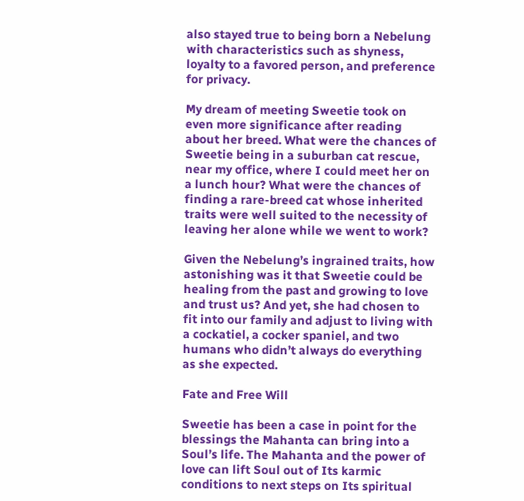also stayed true to being born a Nebelung with characteristics such as shyness, loyalty to a favored person, and preference for privacy.

My dream of meeting Sweetie took on even more significance after reading about her breed. What were the chances of Sweetie being in a suburban cat rescue, near my office, where I could meet her on a lunch hour? What were the chances of finding a rare-breed cat whose inherited traits were well suited to the necessity of leaving her alone while we went to work?

Given the Nebelung’s ingrained traits, how astonishing was it that Sweetie could be healing from the past and growing to love and trust us? And yet, she had chosen to fit into our family and adjust to living with a cockatiel, a cocker spaniel, and two humans who didn’t always do everything as she expected.

Fate and Free Will

Sweetie has been a case in point for the blessings the Mahanta can bring into a Soul’s life. The Mahanta and the power of love can lift Soul out of Its karmic conditions to next steps on Its spiritual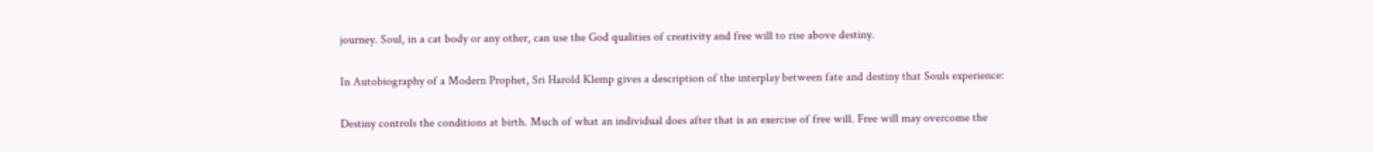journey. Soul, in a cat body or any other, can use the God qualities of creativity and free will to rise above destiny.

In Autobiography of a Modern Prophet, Sri Harold Klemp gives a description of the interplay between fate and destiny that Souls experience:

Destiny controls the conditions at birth. Much of what an individual does after that is an exercise of free will. Free will may overcome the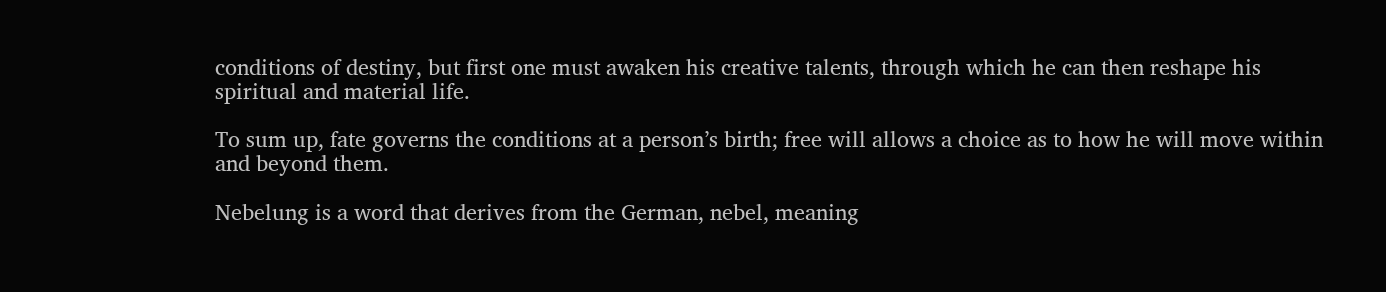conditions of destiny, but first one must awaken his creative talents, through which he can then reshape his spiritual and material life.

To sum up, fate governs the conditions at a person’s birth; free will allows a choice as to how he will move within and beyond them.

Nebelung is a word that derives from the German, nebel, meaning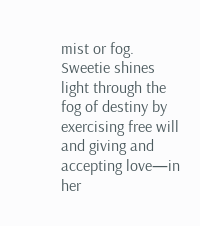mist or fog. Sweetie shines light through the fog of destiny by exercising free will and giving and accepting love—in her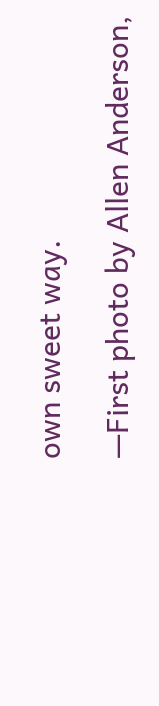own sweet way.

—First photo by Allen Anderson,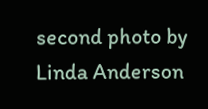second photo by Linda Anderson